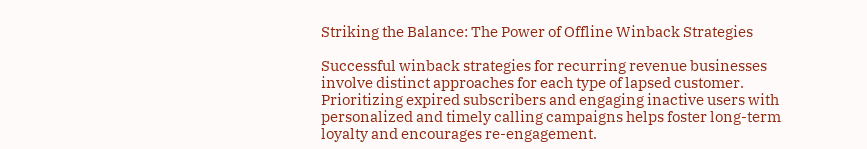Striking the Balance: The Power of Offline Winback Strategies

Successful winback strategies for recurring revenue businesses involve distinct approaches for each type of lapsed customer. Prioritizing expired subscribers and engaging inactive users with personalized and timely calling campaigns helps foster long-term loyalty and encourages re-engagement.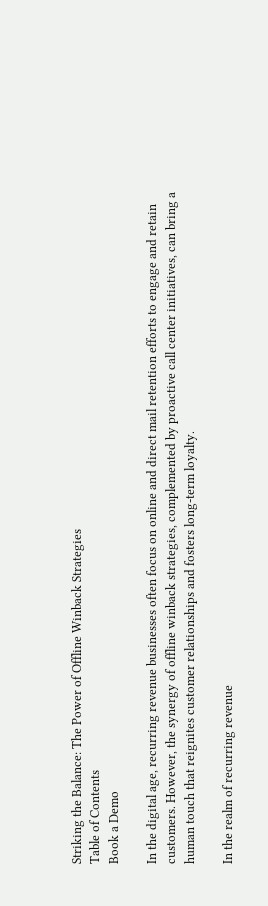Striking the Balance: The Power of Offline Winback Strategies
Table of Contents
Book a Demo

In the digital age, recurring revenue businesses often focus on online and direct mail retention efforts to engage and retain customers. However, the synergy of offline winback strategies, complemented by proactive call center initiatives, can bring a human touch that reignites customer relationships and fosters long-term loyalty.

In the realm of recurring revenue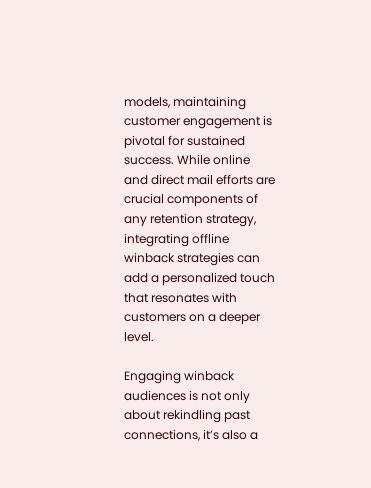models, maintaining customer engagement is pivotal for sustained success. While online and direct mail efforts are crucial components of any retention strategy, integrating offline winback strategies can add a personalized touch that resonates with customers on a deeper level.

Engaging winback audiences is not only about rekindling past connections, it’s also a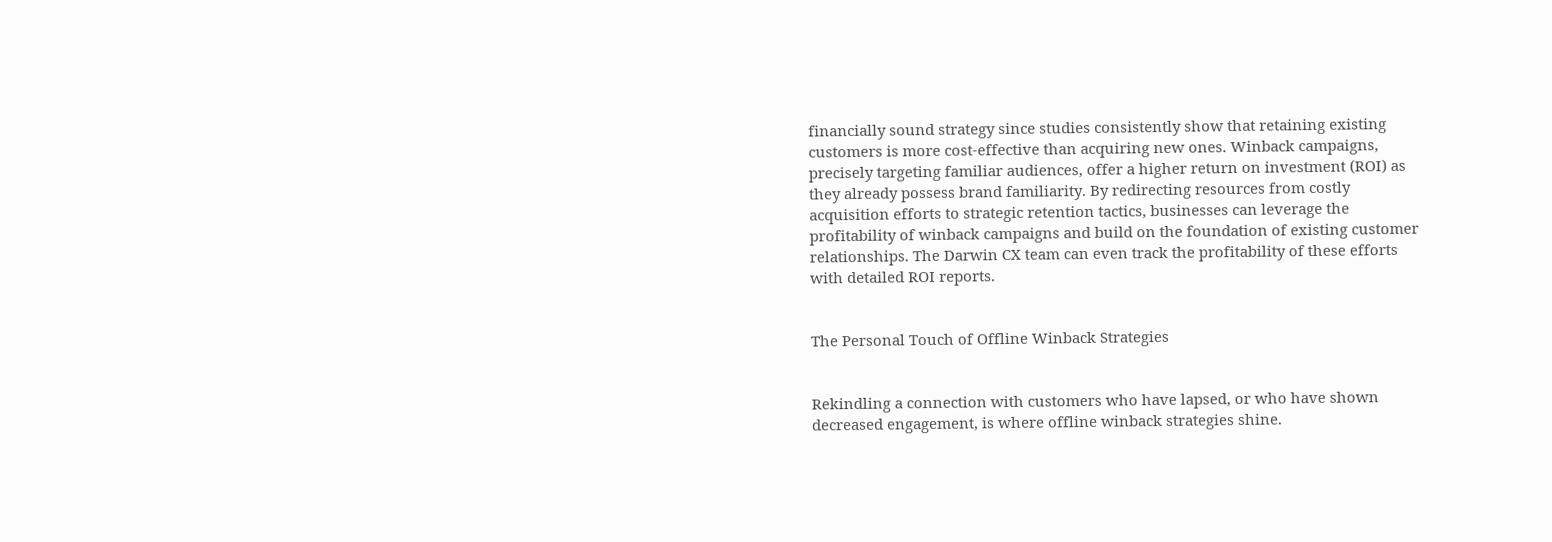financially sound strategy since studies consistently show that retaining existing customers is more cost-effective than acquiring new ones. Winback campaigns, precisely targeting familiar audiences, offer a higher return on investment (ROI) as they already possess brand familiarity. By redirecting resources from costly acquisition efforts to strategic retention tactics, businesses can leverage the profitability of winback campaigns and build on the foundation of existing customer relationships. The Darwin CX team can even track the profitability of these efforts with detailed ROI reports.


The Personal Touch of Offline Winback Strategies


Rekindling a connection with customers who have lapsed, or who have shown decreased engagement, is where offline winback strategies shine.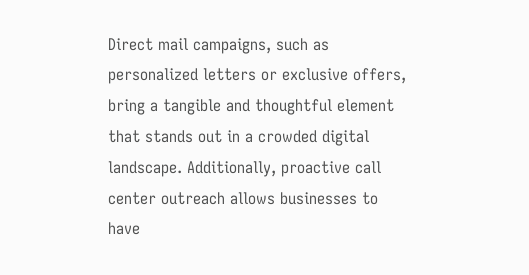Direct mail campaigns, such as personalized letters or exclusive offers, bring a tangible and thoughtful element that stands out in a crowded digital landscape. Additionally, proactive call center outreach allows businesses to have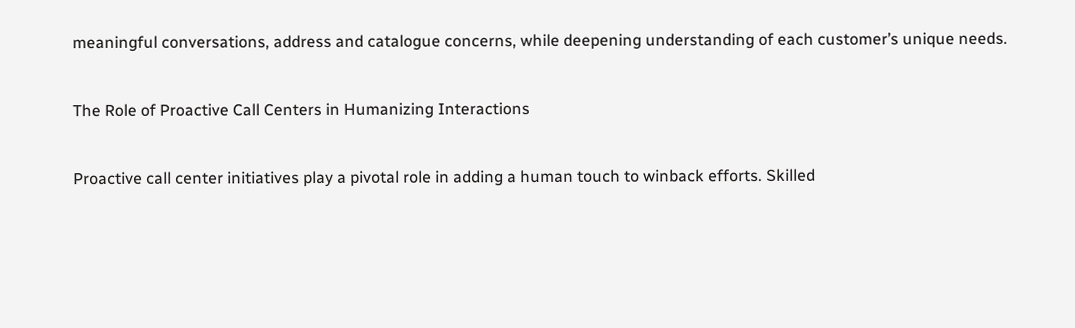meaningful conversations, address and catalogue concerns, while deepening understanding of each customer’s unique needs.


The Role of Proactive Call Centers in Humanizing Interactions


Proactive call center initiatives play a pivotal role in adding a human touch to winback efforts. Skilled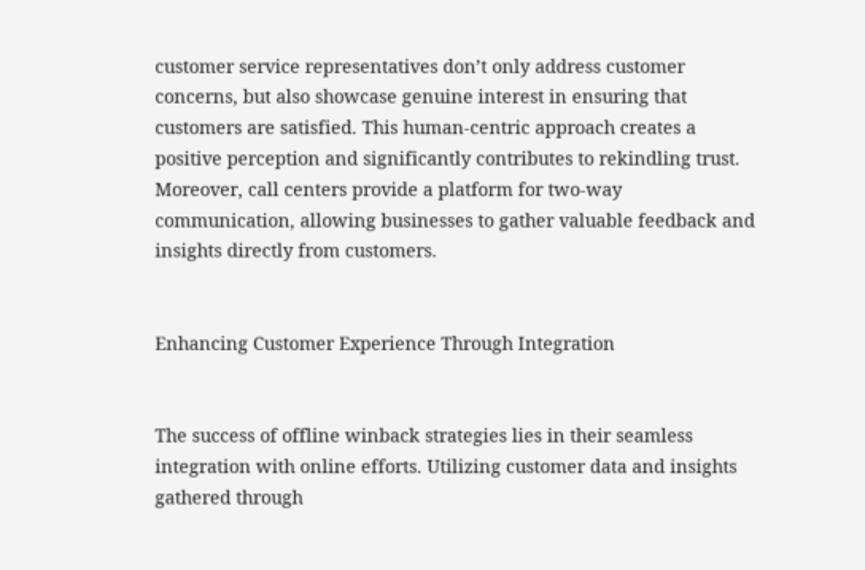customer service representatives don’t only address customer concerns, but also showcase genuine interest in ensuring that customers are satisfied. This human-centric approach creates a positive perception and significantly contributes to rekindling trust. Moreover, call centers provide a platform for two-way communication, allowing businesses to gather valuable feedback and insights directly from customers.


Enhancing Customer Experience Through Integration


The success of offline winback strategies lies in their seamless integration with online efforts. Utilizing customer data and insights gathered through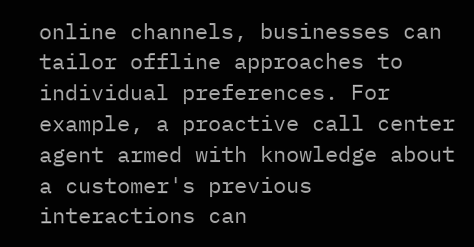online channels, businesses can tailor offline approaches to individual preferences. For example, a proactive call center agent armed with knowledge about a customer's previous interactions can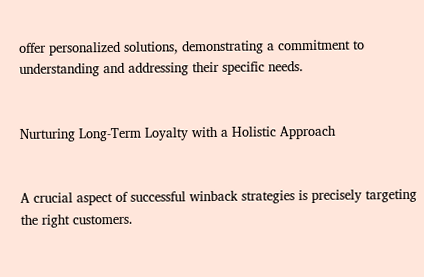offer personalized solutions, demonstrating a commitment to understanding and addressing their specific needs.


Nurturing Long-Term Loyalty with a Holistic Approach


A crucial aspect of successful winback strategies is precisely targeting the right customers.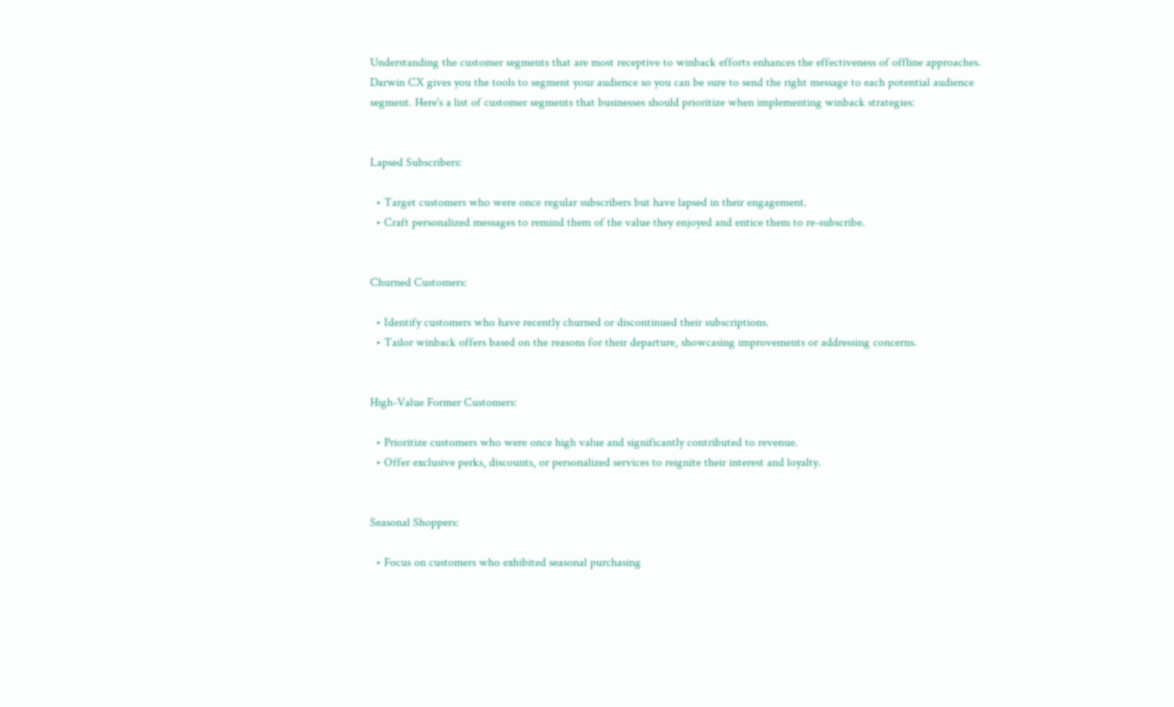Understanding the customer segments that are most receptive to winback efforts enhances the effectiveness of offline approaches. Darwin CX gives you the tools to segment your audience so you can be sure to send the right message to each potential audience segment. Here's a list of customer segments that businesses should prioritize when implementing winback strategies:


Lapsed Subscribers:

  • Target customers who were once regular subscribers but have lapsed in their engagement.
  • Craft personalized messages to remind them of the value they enjoyed and entice them to re-subscribe.


Churned Customers:

  • Identify customers who have recently churned or discontinued their subscriptions.
  • Tailor winback offers based on the reasons for their departure, showcasing improvements or addressing concerns.


High-Value Former Customers:

  • Prioritize customers who were once high value and significantly contributed to revenue.
  • Offer exclusive perks, discounts, or personalized services to reignite their interest and loyalty.


Seasonal Shoppers:

  • Focus on customers who exhibited seasonal purchasing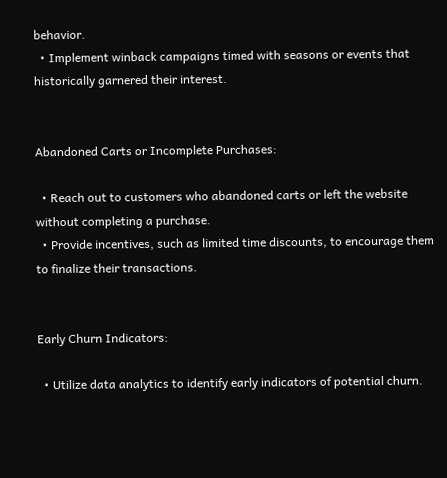behavior.
  • Implement winback campaigns timed with seasons or events that historically garnered their interest.


Abandoned Carts or Incomplete Purchases:

  • Reach out to customers who abandoned carts or left the website without completing a purchase.
  • Provide incentives, such as limited time discounts, to encourage them to finalize their transactions.


Early Churn Indicators:

  • Utilize data analytics to identify early indicators of potential churn.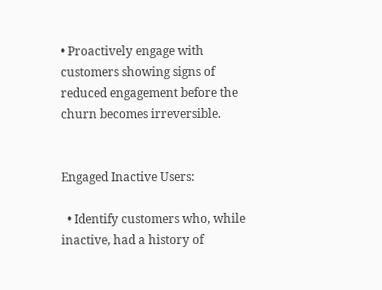• Proactively engage with customers showing signs of reduced engagement before the churn becomes irreversible.


Engaged Inactive Users:

  • Identify customers who, while inactive, had a history of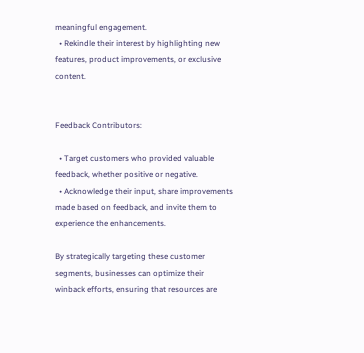meaningful engagement.
  • Rekindle their interest by highlighting new features, product improvements, or exclusive content.


Feedback Contributors:

  • Target customers who provided valuable feedback, whether positive or negative.
  • Acknowledge their input, share improvements made based on feedback, and invite them to experience the enhancements.

By strategically targeting these customer segments, businesses can optimize their winback efforts, ensuring that resources are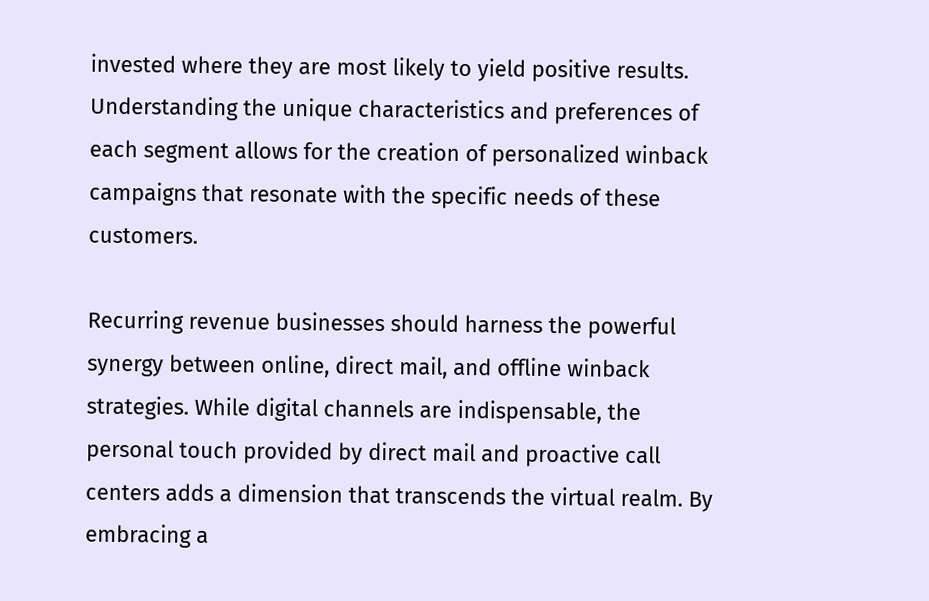invested where they are most likely to yield positive results. Understanding the unique characteristics and preferences of each segment allows for the creation of personalized winback campaigns that resonate with the specific needs of these customers.

Recurring revenue businesses should harness the powerful synergy between online, direct mail, and offline winback strategies. While digital channels are indispensable, the personal touch provided by direct mail and proactive call centers adds a dimension that transcends the virtual realm. By embracing a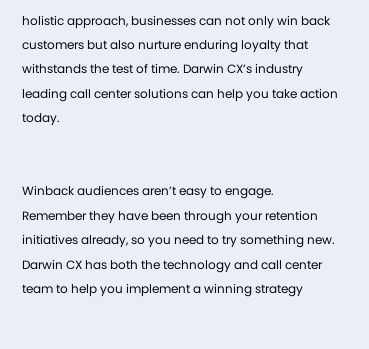holistic approach, businesses can not only win back customers but also nurture enduring loyalty that withstands the test of time. Darwin CX’s industry leading call center solutions can help you take action today.


Winback audiences aren’t easy to engage. Remember they have been through your retention initiatives already, so you need to try something new. Darwin CX has both the technology and call center team to help you implement a winning strategy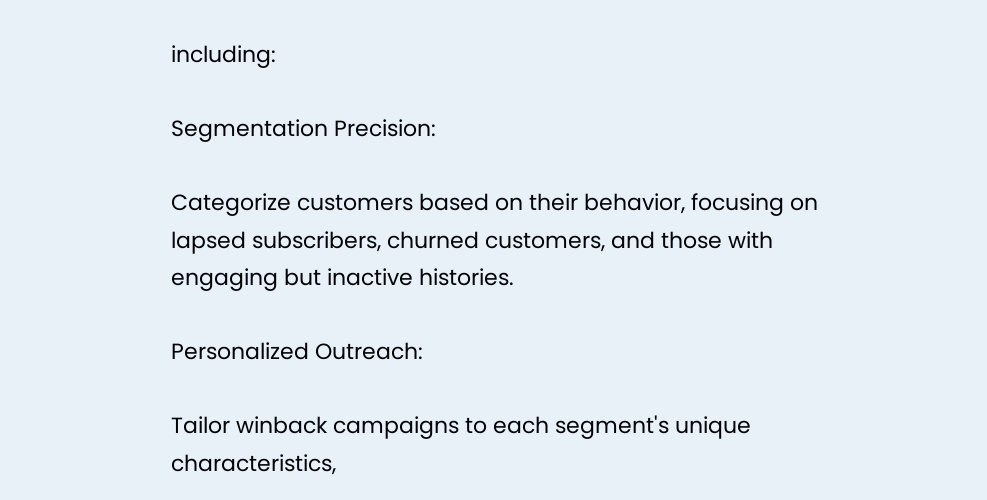including:

Segmentation Precision:

Categorize customers based on their behavior, focusing on lapsed subscribers, churned customers, and those with engaging but inactive histories.

Personalized Outreach:

Tailor winback campaigns to each segment's unique characteristics,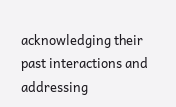acknowledging their past interactions and addressing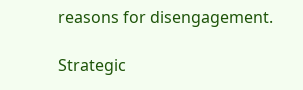reasons for disengagement.

Strategic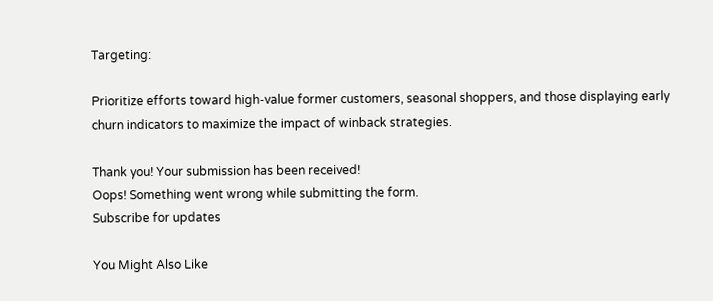Targeting:

Prioritize efforts toward high-value former customers, seasonal shoppers, and those displaying early churn indicators to maximize the impact of winback strategies.

Thank you! Your submission has been received!
Oops! Something went wrong while submitting the form.
Subscribe for updates

You Might Also Like